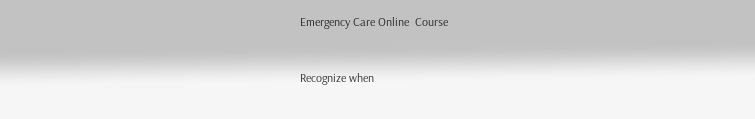Emergency Care Online  Course


Recognize when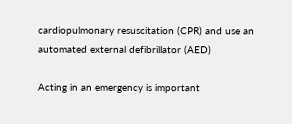cardiopulmonary resuscitation (CPR) and use an automated external defibrillator (AED)

Acting in an emergency is important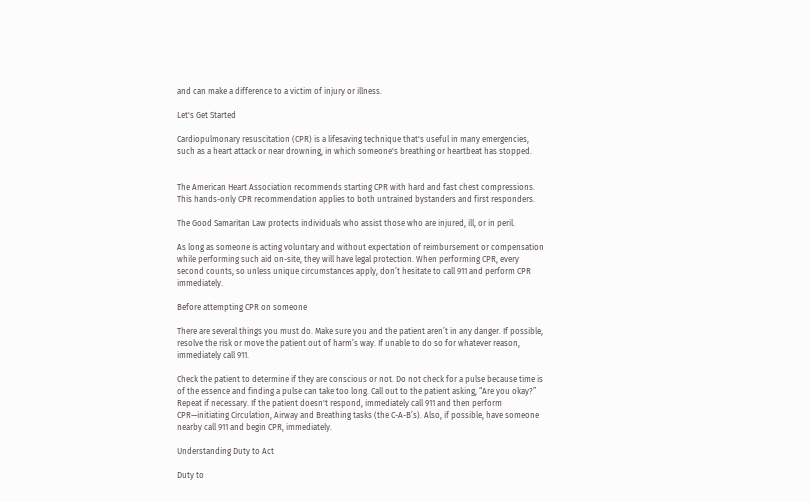and can make a difference to a victim of injury or illness.

Let's Get Started

Cardiopulmonary resuscitation (CPR) is a lifesaving technique that's useful in many emergencies, such as a heart attack or near drowning, in which someone's breathing or heartbeat has stopped.


The American Heart Association recommends starting CPR with hard and fast chest compressions. This hands-only CPR recommendation applies to both untrained bystanders and first responders.

The Good Samaritan Law protects individuals who assist those who are injured, ill, or in peril.

As long as someone is acting voluntary and without expectation of reimbursement or compensation while performing such aid on-site, they will have legal protection. When performing CPR, every second counts, so unless unique circumstances apply, don’t hesitate to call 911 and perform CPR immediately.

Before attempting CPR on someone

There are several things you must do. Make sure you and the patient aren’t in any danger. If possible, resolve the risk or move the patient out of harm’s way. If unable to do so for whatever reason, immediately call 911.

Check the patient to determine if they are conscious or not. Do not check for a pulse because time is of the essence and finding a pulse can take too long. Call out to the patient asking, “Are you okay?” Repeat if necessary. If the patient doesn't respond, immediately call 911 and then perform CPR—initiating Circulation, Airway and Breathing tasks (the C-A-B’s). Also, if possible, have someone nearby call 911 and begin CPR, immediately.

Understanding Duty to Act

Duty to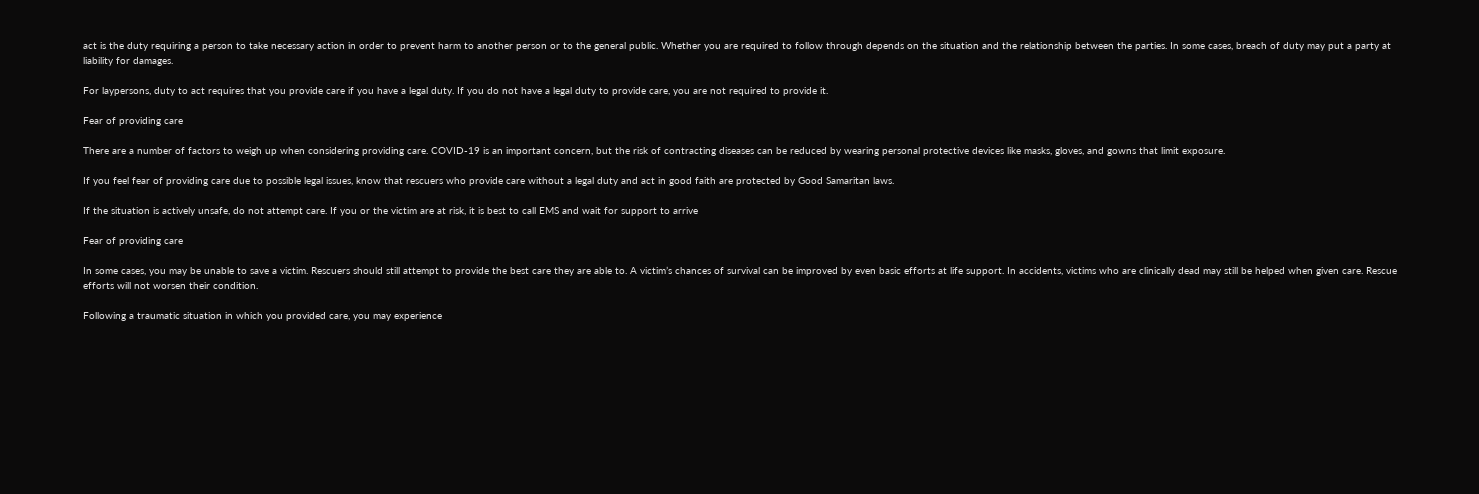act is the duty requiring a person to take necessary action in order to prevent harm to another person or to the general public. Whether you are required to follow through depends on the situation and the relationship between the parties. In some cases, breach of duty may put a party at liability for damages.

For laypersons, duty to act requires that you provide care if you have a legal duty. If you do not have a legal duty to provide care, you are not required to provide it.

Fear of providing care

There are a number of factors to weigh up when considering providing care. COVID-19 is an important concern, but the risk of contracting diseases can be reduced by wearing personal protective devices like masks, gloves, and gowns that limit exposure.

If you feel fear of providing care due to possible legal issues, know that rescuers who provide care without a legal duty and act in good faith are protected by Good Samaritan laws.

If the situation is actively unsafe, do not attempt care. If you or the victim are at risk, it is best to call EMS and wait for support to arrive

Fear of providing care

In some cases, you may be unable to save a victim. Rescuers should still attempt to provide the best care they are able to. A victim’s chances of survival can be improved by even basic efforts at life support. In accidents, victims who are clinically dead may still be helped when given care. Rescue efforts will not worsen their condition.

Following a traumatic situation in which you provided care, you may experience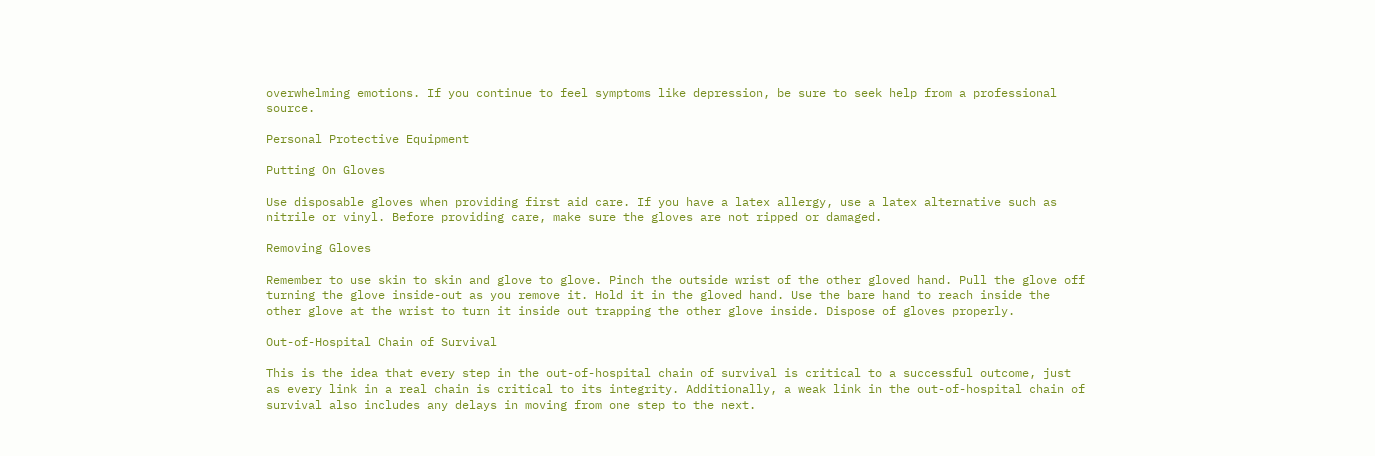overwhelming emotions. If you continue to feel symptoms like depression, be sure to seek help from a professional source.

Personal Protective Equipment

Putting On Gloves

Use disposable gloves when providing first aid care. If you have a latex allergy, use a latex alternative such as nitrile or vinyl. Before providing care, make sure the gloves are not ripped or damaged.

Removing Gloves

Remember to use skin to skin and glove to glove. Pinch the outside wrist of the other gloved hand. Pull the glove off turning the glove inside-out as you remove it. Hold it in the gloved hand. Use the bare hand to reach inside the other glove at the wrist to turn it inside out trapping the other glove inside. Dispose of gloves properly.

Out-of-Hospital Chain of Survival

This is the idea that every step in the out-of-hospital chain of survival is critical to a successful outcome, just as every link in a real chain is critical to its integrity. Additionally, a weak link in the out-of-hospital chain of survival also includes any delays in moving from one step to the next.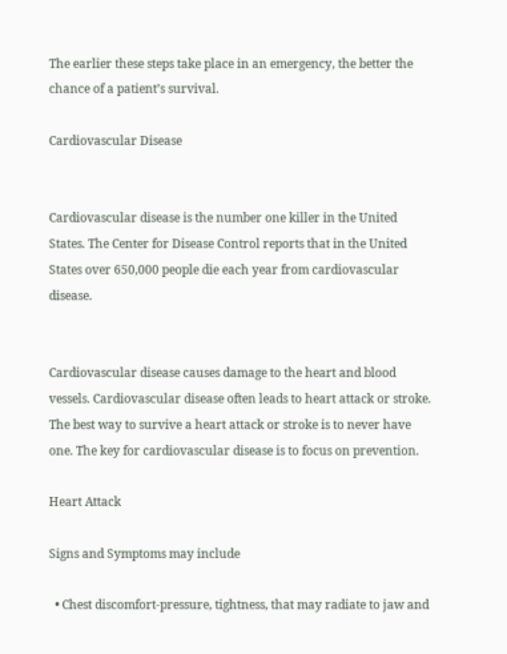The earlier these steps take place in an emergency, the better the chance of a patient’s survival.

Cardiovascular Disease


Cardiovascular disease is the number one killer in the United States. The Center for Disease Control reports that in the United States over 650,000 people die each year from cardiovascular disease.


Cardiovascular disease causes damage to the heart and blood vessels. Cardiovascular disease often leads to heart attack or stroke. The best way to survive a heart attack or stroke is to never have one. The key for cardiovascular disease is to focus on prevention.

Heart Attack

Signs and Symptoms may include

  • Chest discomfort-pressure, tightness, that may radiate to jaw and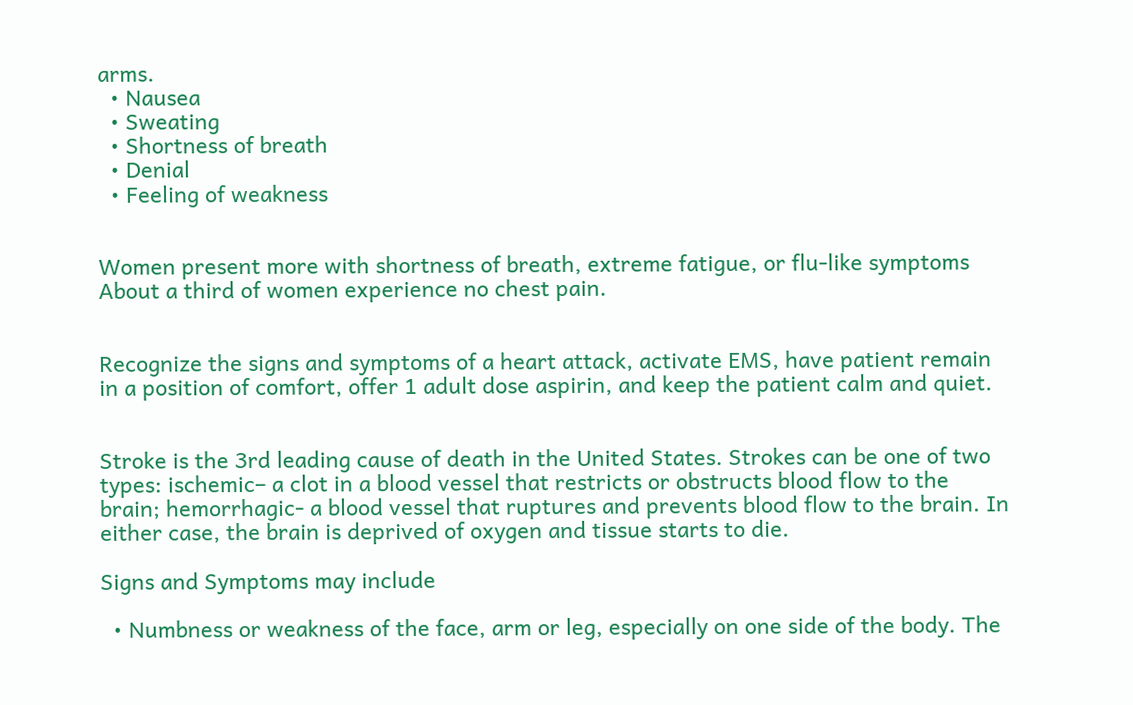arms.
  • Nausea
  • Sweating
  • Shortness of breath
  • Denial
  • Feeling of weakness


Women present more with shortness of breath, extreme fatigue, or flu-like symptoms About a third of women experience no chest pain.


Recognize the signs and symptoms of a heart attack, activate EMS, have patient remain in a position of comfort, offer 1 adult dose aspirin, and keep the patient calm and quiet.


Stroke is the 3rd leading cause of death in the United States. Strokes can be one of two types: ischemic– a clot in a blood vessel that restricts or obstructs blood flow to the brain; hemorrhagic- a blood vessel that ruptures and prevents blood flow to the brain. In either case, the brain is deprived of oxygen and tissue starts to die.

Signs and Symptoms may include

  • Numbness or weakness of the face, arm or leg, especially on one side of the body. The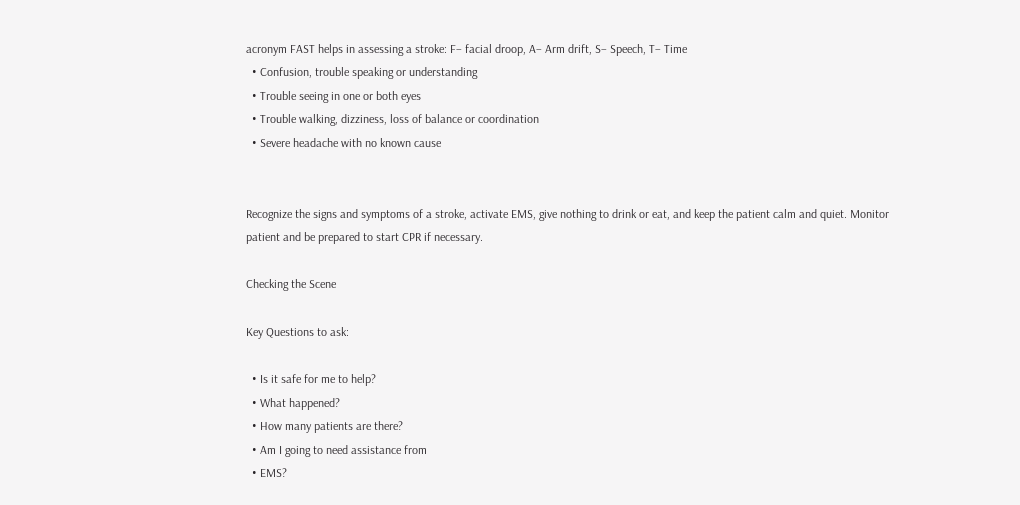acronym FAST helps in assessing a stroke: F– facial droop, A– Arm drift, S– Speech, T– Time
  • Confusion, trouble speaking or understanding
  • Trouble seeing in one or both eyes
  • Trouble walking, dizziness, loss of balance or coordination
  • Severe headache with no known cause


Recognize the signs and symptoms of a stroke, activate EMS, give nothing to drink or eat, and keep the patient calm and quiet. Monitor patient and be prepared to start CPR if necessary.

Checking the Scene

Key Questions to ask:

  • Is it safe for me to help?
  • What happened?
  • How many patients are there?
  • Am I going to need assistance from
  • EMS?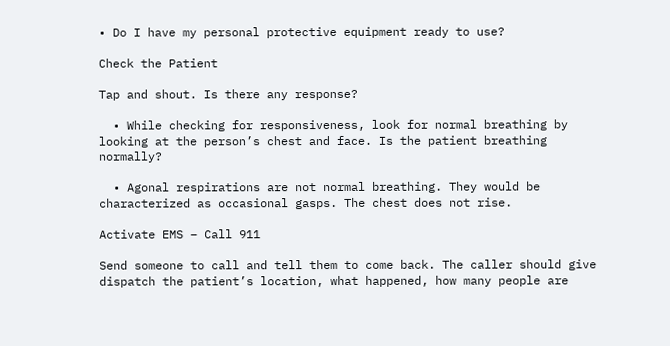• Do I have my personal protective equipment ready to use?

Check the Patient

Tap and shout. Is there any response?

  • While checking for responsiveness, look for normal breathing by looking at the person’s chest and face. Is the patient breathing normally?

  • Agonal respirations are not normal breathing. They would be characterized as occasional gasps. The chest does not rise.

Activate EMS – Call 911

Send someone to call and tell them to come back. The caller should give dispatch the patient’s location, what happened, how many people are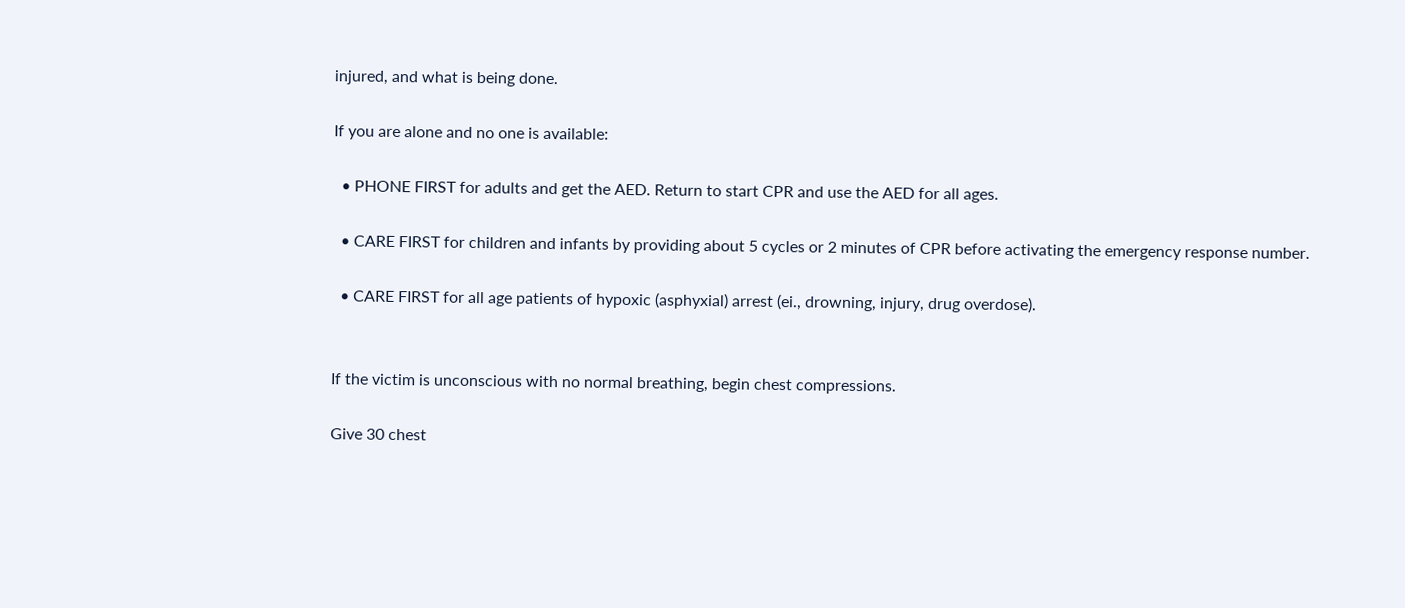injured, and what is being done.

If you are alone and no one is available:

  • PHONE FIRST for adults and get the AED. Return to start CPR and use the AED for all ages.

  • CARE FIRST for children and infants by providing about 5 cycles or 2 minutes of CPR before activating the emergency response number.

  • CARE FIRST for all age patients of hypoxic (asphyxial) arrest (ei., drowning, injury, drug overdose).


If the victim is unconscious with no normal breathing, begin chest compressions.

Give 30 chest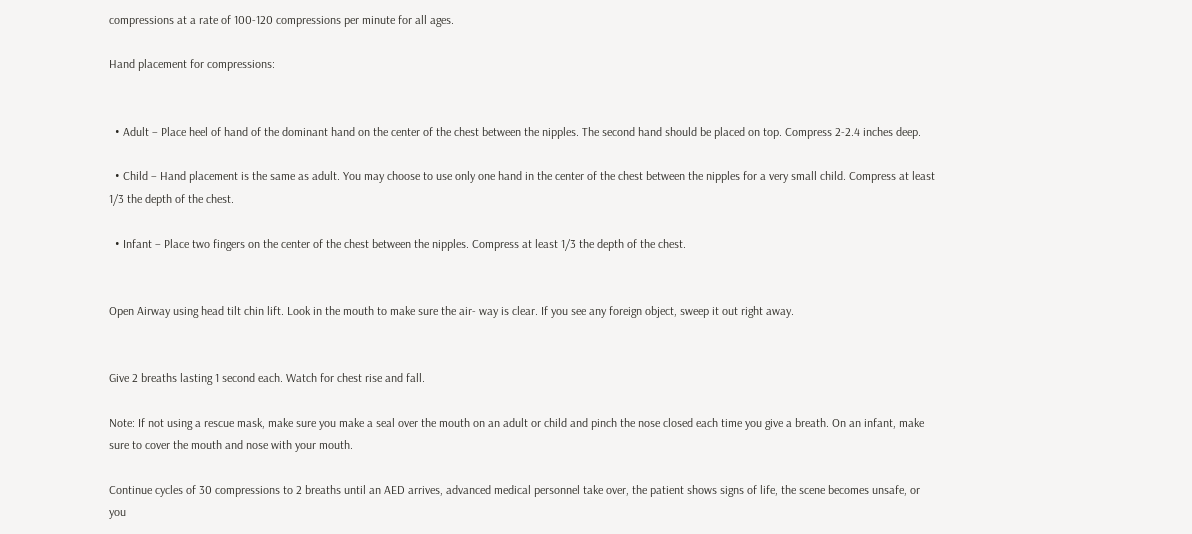compressions at a rate of 100-120 compressions per minute for all ages.

Hand placement for compressions:


  • Adult – Place heel of hand of the dominant hand on the center of the chest between the nipples. The second hand should be placed on top. Compress 2-2.4 inches deep.

  • Child – Hand placement is the same as adult. You may choose to use only one hand in the center of the chest between the nipples for a very small child. Compress at least 1/3 the depth of the chest.

  • Infant – Place two fingers on the center of the chest between the nipples. Compress at least 1/3 the depth of the chest.


Open Airway using head tilt chin lift. Look in the mouth to make sure the air- way is clear. If you see any foreign object, sweep it out right away.


Give 2 breaths lasting 1 second each. Watch for chest rise and fall.

Note: If not using a rescue mask, make sure you make a seal over the mouth on an adult or child and pinch the nose closed each time you give a breath. On an infant, make sure to cover the mouth and nose with your mouth.

Continue cycles of 30 compressions to 2 breaths until an AED arrives, advanced medical personnel take over, the patient shows signs of life, the scene becomes unsafe, or you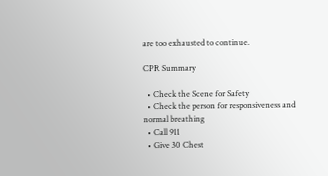are too exhausted to continue.

CPR Summary

  • Check the Scene for Safety
  • Check the person for responsiveness and normal breathing
  • Call 911
  • Give 30 Chest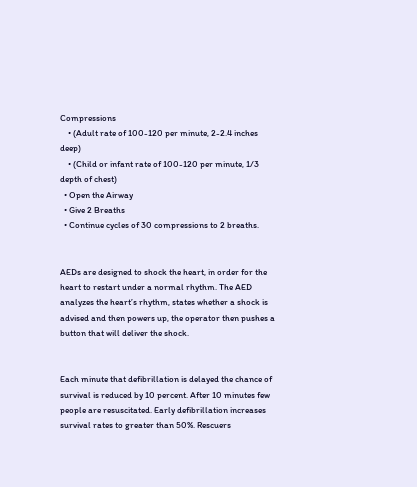Compressions
    • (Adult rate of 100-120 per minute, 2-2.4 inches deep)
    • (Child or infant rate of 100-120 per minute, 1/3 depth of chest)
  • Open the Airway
  • Give 2 Breaths
  • Continue cycles of 30 compressions to 2 breaths.


AEDs are designed to shock the heart, in order for the heart to restart under a normal rhythm. The AED analyzes the heart’s rhythm, states whether a shock is advised and then powers up, the operator then pushes a button that will deliver the shock.


Each minute that defibrillation is delayed the chance of survival is reduced by 10 percent. After 10 minutes few people are resuscitated. Early defibrillation increases survival rates to greater than 50%. Rescuers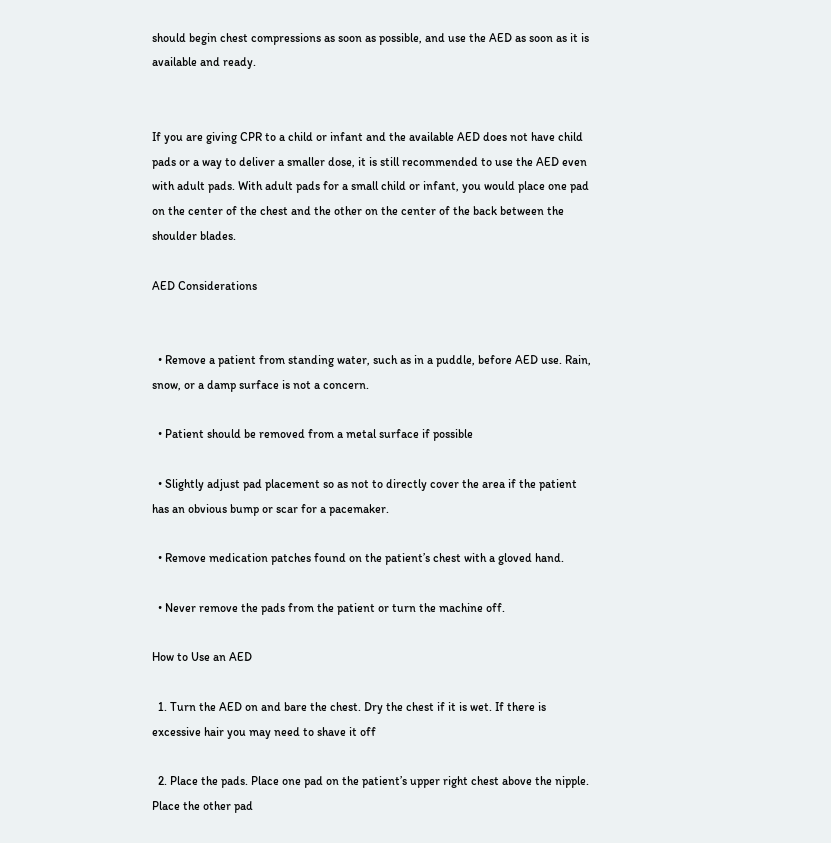should begin chest compressions as soon as possible, and use the AED as soon as it is available and ready.


If you are giving CPR to a child or infant and the available AED does not have child pads or a way to deliver a smaller dose, it is still recommended to use the AED even with adult pads. With adult pads for a small child or infant, you would place one pad on the center of the chest and the other on the center of the back between the shoulder blades.

AED Considerations


  • Remove a patient from standing water, such as in a puddle, before AED use. Rain, snow, or a damp surface is not a concern.

  • Patient should be removed from a metal surface if possible

  • Slightly adjust pad placement so as not to directly cover the area if the patient has an obvious bump or scar for a pacemaker.

  • Remove medication patches found on the patient’s chest with a gloved hand.

  • Never remove the pads from the patient or turn the machine off.

How to Use an AED

  1. Turn the AED on and bare the chest. Dry the chest if it is wet. If there is excessive hair you may need to shave it off

  2. Place the pads. Place one pad on the patient’s upper right chest above the nipple. Place the other pad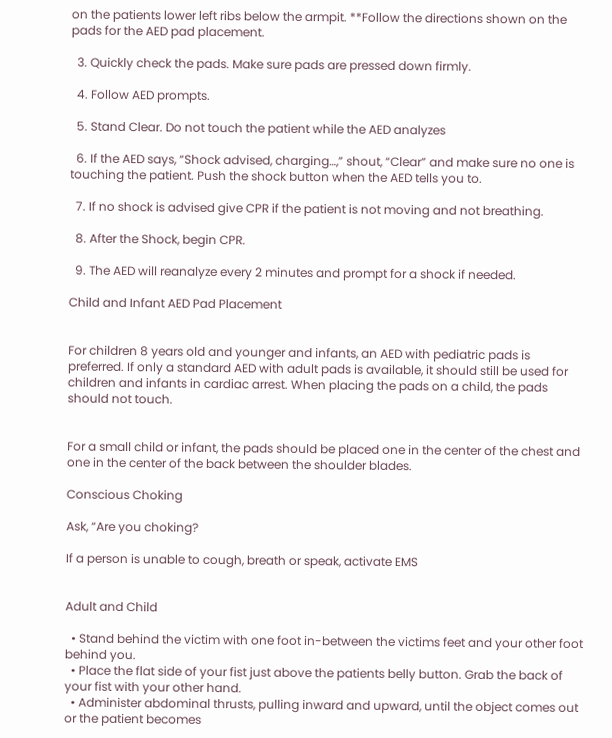on the patients lower left ribs below the armpit. **Follow the directions shown on the pads for the AED pad placement.

  3. Quickly check the pads. Make sure pads are pressed down firmly.

  4. Follow AED prompts.

  5. Stand Clear. Do not touch the patient while the AED analyzes

  6. If the AED says, “Shock advised, charging…,” shout, “Clear” and make sure no one is touching the patient. Push the shock button when the AED tells you to.

  7. If no shock is advised give CPR if the patient is not moving and not breathing.

  8. After the Shock, begin CPR.

  9. The AED will reanalyze every 2 minutes and prompt for a shock if needed.

Child and Infant AED Pad Placement


For children 8 years old and younger and infants, an AED with pediatric pads is preferred. If only a standard AED with adult pads is available, it should still be used for children and infants in cardiac arrest. When placing the pads on a child, the pads should not touch.


For a small child or infant, the pads should be placed one in the center of the chest and one in the center of the back between the shoulder blades.

Conscious Choking

Ask, “Are you choking?

If a person is unable to cough, breath or speak, activate EMS


Adult and Child

  • Stand behind the victim with one foot in-between the victims feet and your other foot behind you.
  • Place the flat side of your fist just above the patients belly button. Grab the back of your fist with your other hand.
  • Administer abdominal thrusts, pulling inward and upward, until the object comes out or the patient becomes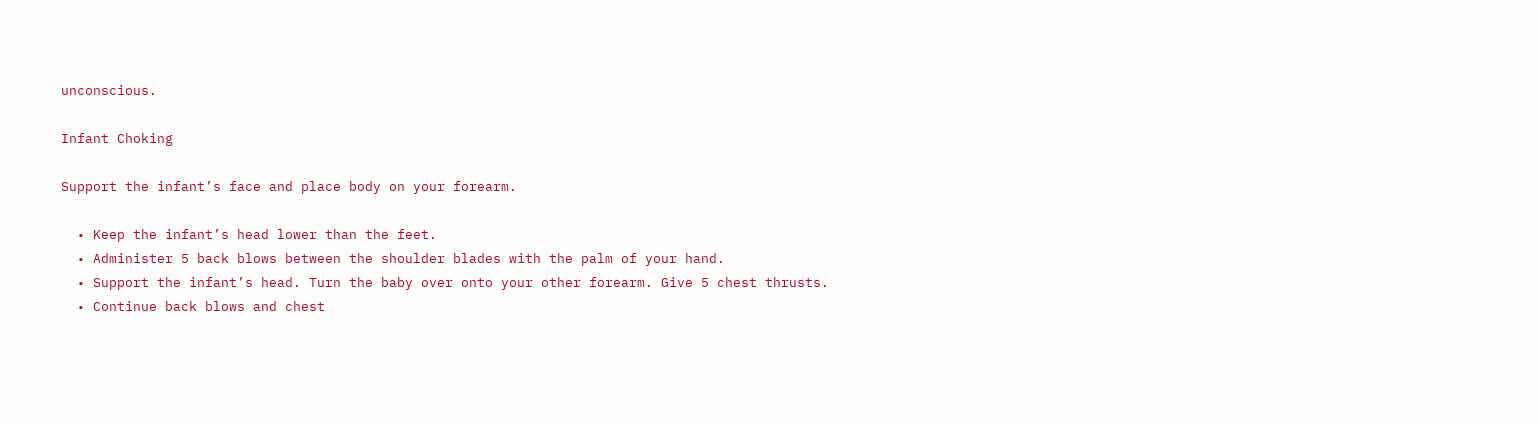unconscious.

Infant Choking

Support the infant’s face and place body on your forearm.

  • Keep the infant’s head lower than the feet.
  • Administer 5 back blows between the shoulder blades with the palm of your hand.
  • Support the infant’s head. Turn the baby over onto your other forearm. Give 5 chest thrusts.
  • Continue back blows and chest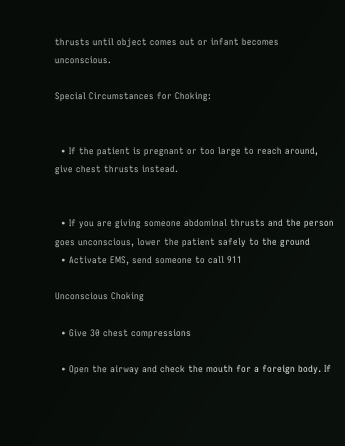thrusts until object comes out or infant becomes unconscious.

Special Circumstances for Choking:


  • If the patient is pregnant or too large to reach around, give chest thrusts instead.


  • If you are giving someone abdominal thrusts and the person goes unconscious, lower the patient safely to the ground
  • Activate EMS, send someone to call 911

Unconscious Choking

  • Give 30 chest compressions

  • Open the airway and check the mouth for a foreign body. If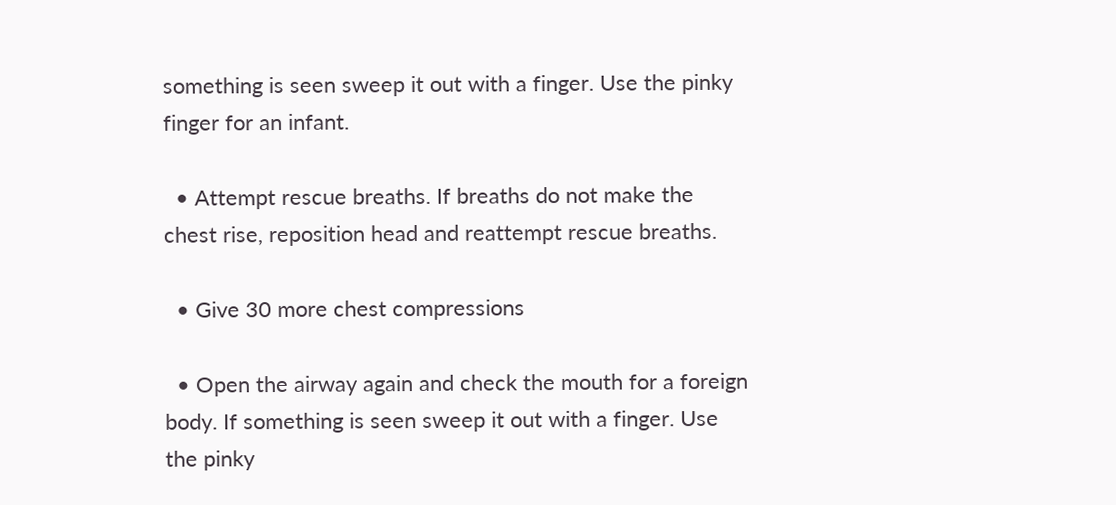something is seen sweep it out with a finger. Use the pinky finger for an infant.

  • Attempt rescue breaths. If breaths do not make the chest rise, reposition head and reattempt rescue breaths.

  • Give 30 more chest compressions

  • Open the airway again and check the mouth for a foreign body. If something is seen sweep it out with a finger. Use the pinky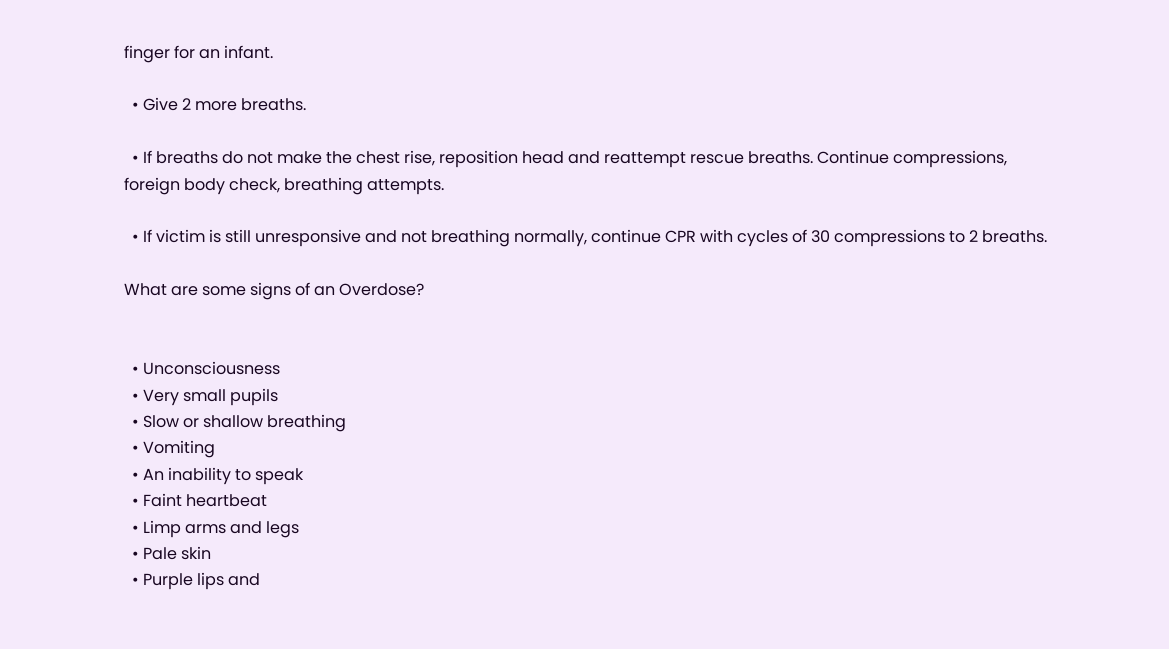finger for an infant.

  • Give 2 more breaths.

  • If breaths do not make the chest rise, reposition head and reattempt rescue breaths. Continue compressions, foreign body check, breathing attempts.

  • If victim is still unresponsive and not breathing normally, continue CPR with cycles of 30 compressions to 2 breaths.

What are some signs of an Overdose?


  • Unconsciousness
  • Very small pupils
  • Slow or shallow breathing
  • Vomiting
  • An inability to speak
  • Faint heartbeat
  • Limp arms and legs
  • Pale skin
  • Purple lips and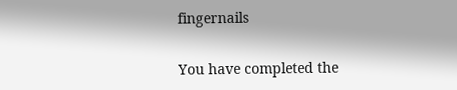fingernails


You have completed the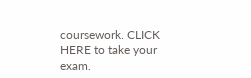coursework. CLICK HERE to take your exam.